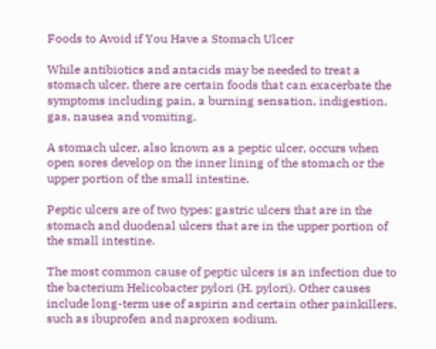Foods to Avoid if You Have a Stomach Ulcer

While antibiotics and antacids may be needed to treat a stomach ulcer, there are certain foods that can exacerbate the symptoms including pain, a burning sensation, indigestion, gas, nausea and vomiting.

A stomach ulcer, also known as a peptic ulcer, occurs when open sores develop on the inner lining of the stomach or the upper portion of the small intestine.

Peptic ulcers are of two types: gastric ulcers that are in the stomach and duodenal ulcers that are in the upper portion of the small intestine.

The most common cause of peptic ulcers is an infection due to the bacterium Helicobacter pylori (H. pylori). Other causes include long-term use of aspirin and certain other painkillers, such as ibuprofen and naproxen sodium.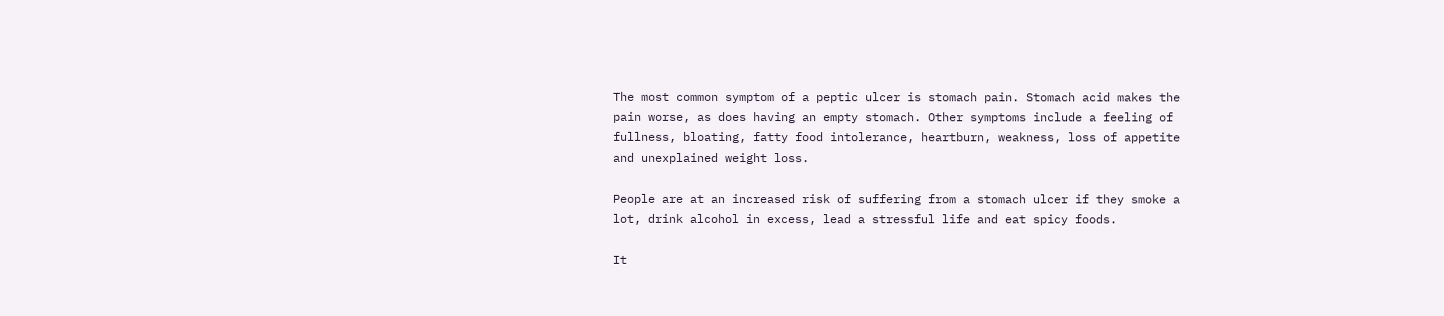The most common symptom of a peptic ulcer is stomach pain. Stomach acid makes the pain worse, as does having an empty stomach. Other symptoms include a feeling of fullness, bloating, fatty food intolerance, heartburn, weakness, loss of appetite and unexplained weight loss.

People are at an increased risk of suffering from a stomach ulcer if they smoke a lot, drink alcohol in excess, lead a stressful life and eat spicy foods.

It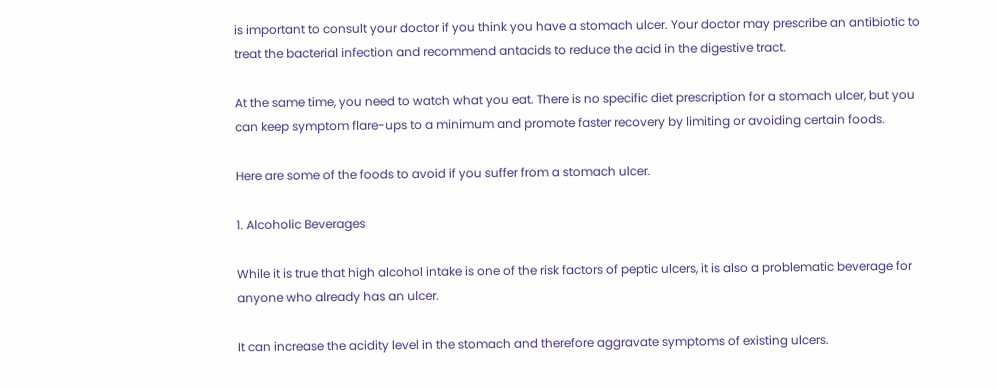is important to consult your doctor if you think you have a stomach ulcer. Your doctor may prescribe an antibiotic to treat the bacterial infection and recommend antacids to reduce the acid in the digestive tract.

At the same time, you need to watch what you eat. There is no specific diet prescription for a stomach ulcer, but you can keep symptom flare-ups to a minimum and promote faster recovery by limiting or avoiding certain foods.

Here are some of the foods to avoid if you suffer from a stomach ulcer.

1. Alcoholic Beverages

While it is true that high alcohol intake is one of the risk factors of peptic ulcers, it is also a problematic beverage for anyone who already has an ulcer.

It can increase the acidity level in the stomach and therefore aggravate symptoms of existing ulcers.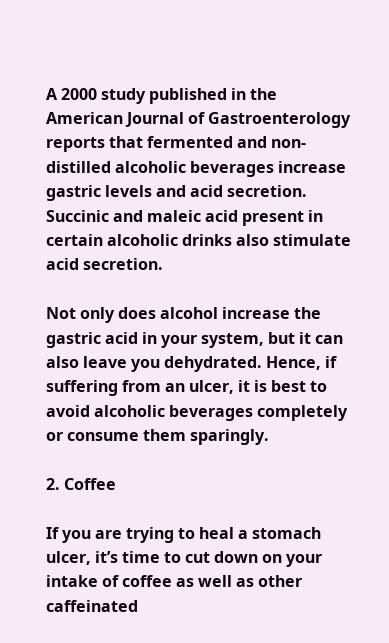A 2000 study published in the American Journal of Gastroenterology reports that fermented and non-distilled alcoholic beverages increase gastric levels and acid secretion. Succinic and maleic acid present in certain alcoholic drinks also stimulate acid secretion.

Not only does alcohol increase the gastric acid in your system, but it can also leave you dehydrated. Hence, if suffering from an ulcer, it is best to avoid alcoholic beverages completely or consume them sparingly.

2. Coffee

If you are trying to heal a stomach ulcer, it’s time to cut down on your intake of coffee as well as other caffeinated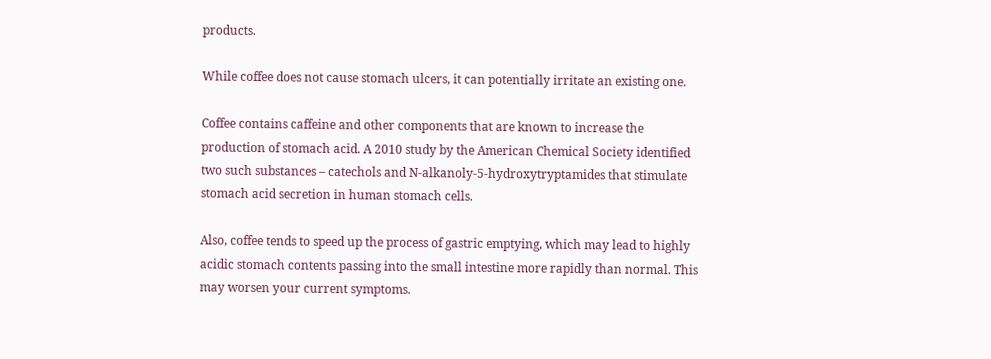products.

While coffee does not cause stomach ulcers, it can potentially irritate an existing one.

Coffee contains caffeine and other components that are known to increase the production of stomach acid. A 2010 study by the American Chemical Society identified two such substances – catechols and N-alkanoly-5-hydroxytryptamides that stimulate stomach acid secretion in human stomach cells.

Also, coffee tends to speed up the process of gastric emptying, which may lead to highly acidic stomach contents passing into the small intestine more rapidly than normal. This may worsen your current symptoms.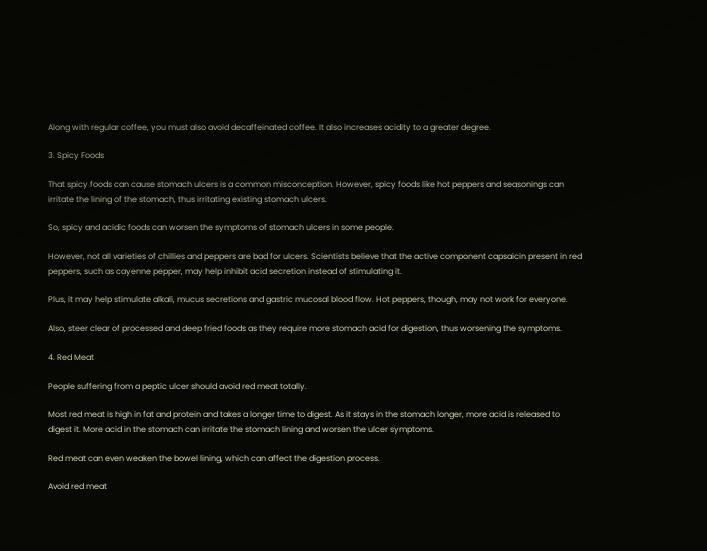Along with regular coffee, you must also avoid decaffeinated coffee. It also increases acidity to a greater degree.

3. Spicy Foods

That spicy foods can cause stomach ulcers is a common misconception. However, spicy foods like hot peppers and seasonings can irritate the lining of the stomach, thus irritating existing stomach ulcers.

So, spicy and acidic foods can worsen the symptoms of stomach ulcers in some people.

However, not all varieties of chillies and peppers are bad for ulcers. Scientists believe that the active component capsaicin present in red peppers, such as cayenne pepper, may help inhibit acid secretion instead of stimulating it.

Plus, it may help stimulate alkali, mucus secretions and gastric mucosal blood flow. Hot peppers, though, may not work for everyone.

Also, steer clear of processed and deep fried foods as they require more stomach acid for digestion, thus worsening the symptoms.

4. Red Meat

People suffering from a peptic ulcer should avoid red meat totally.

Most red meat is high in fat and protein and takes a longer time to digest. As it stays in the stomach longer, more acid is released to digest it. More acid in the stomach can irritate the stomach lining and worsen the ulcer symptoms.

Red meat can even weaken the bowel lining, which can affect the digestion process.

Avoid red meat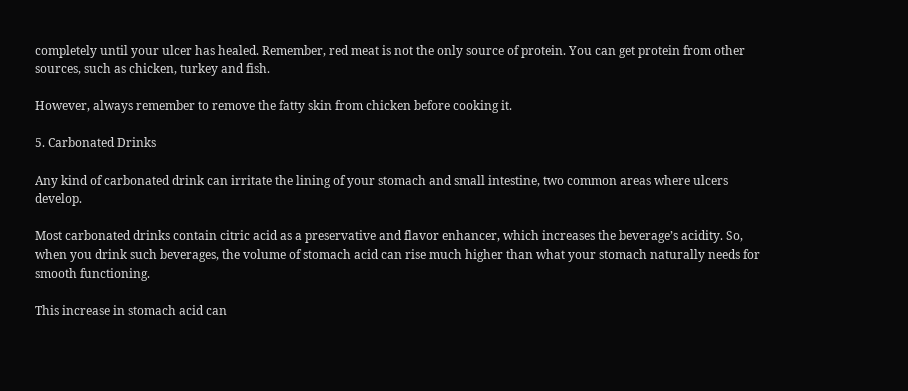completely until your ulcer has healed. Remember, red meat is not the only source of protein. You can get protein from other sources, such as chicken, turkey and fish.

However, always remember to remove the fatty skin from chicken before cooking it.

5. Carbonated Drinks

Any kind of carbonated drink can irritate the lining of your stomach and small intestine, two common areas where ulcers develop.

Most carbonated drinks contain citric acid as a preservative and flavor enhancer, which increases the beverage’s acidity. So, when you drink such beverages, the volume of stomach acid can rise much higher than what your stomach naturally needs for smooth functioning.

This increase in stomach acid can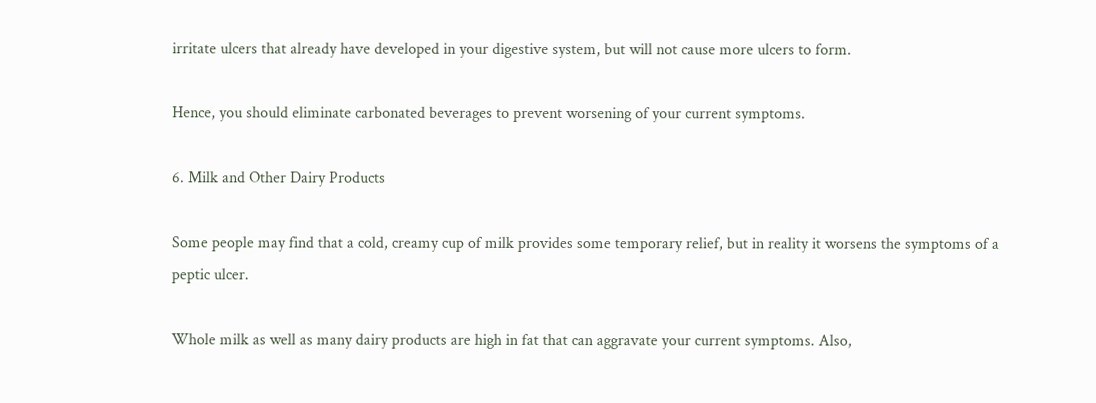irritate ulcers that already have developed in your digestive system, but will not cause more ulcers to form.

Hence, you should eliminate carbonated beverages to prevent worsening of your current symptoms.

6. Milk and Other Dairy Products

Some people may find that a cold, creamy cup of milk provides some temporary relief, but in reality it worsens the symptoms of a peptic ulcer.

Whole milk as well as many dairy products are high in fat that can aggravate your current symptoms. Also,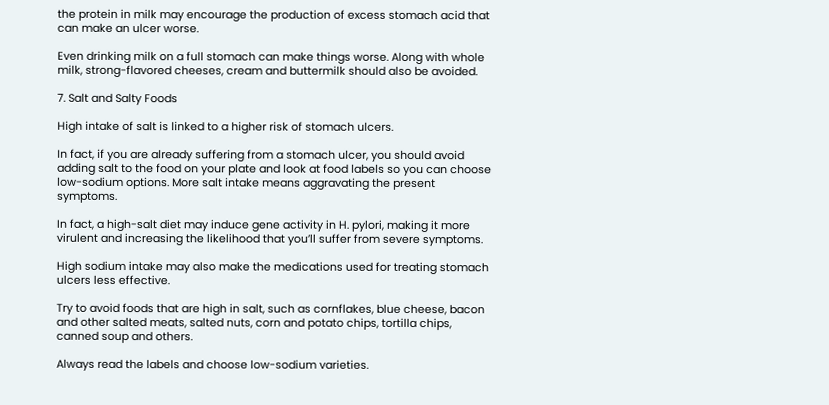the protein in milk may encourage the production of excess stomach acid that can make an ulcer worse.

Even drinking milk on a full stomach can make things worse. Along with whole milk, strong-flavored cheeses, cream and buttermilk should also be avoided.

7. Salt and Salty Foods

High intake of salt is linked to a higher risk of stomach ulcers.

In fact, if you are already suffering from a stomach ulcer, you should avoid adding salt to the food on your plate and look at food labels so you can choose low-sodium options. More salt intake means aggravating the present symptoms.

In fact, a high-salt diet may induce gene activity in H. pylori, making it more virulent and increasing the likelihood that you’ll suffer from severe symptoms.

High sodium intake may also make the medications used for treating stomach ulcers less effective.

Try to avoid foods that are high in salt, such as cornflakes, blue cheese, bacon and other salted meats, salted nuts, corn and potato chips, tortilla chips, canned soup and others.

Always read the labels and choose low-sodium varieties.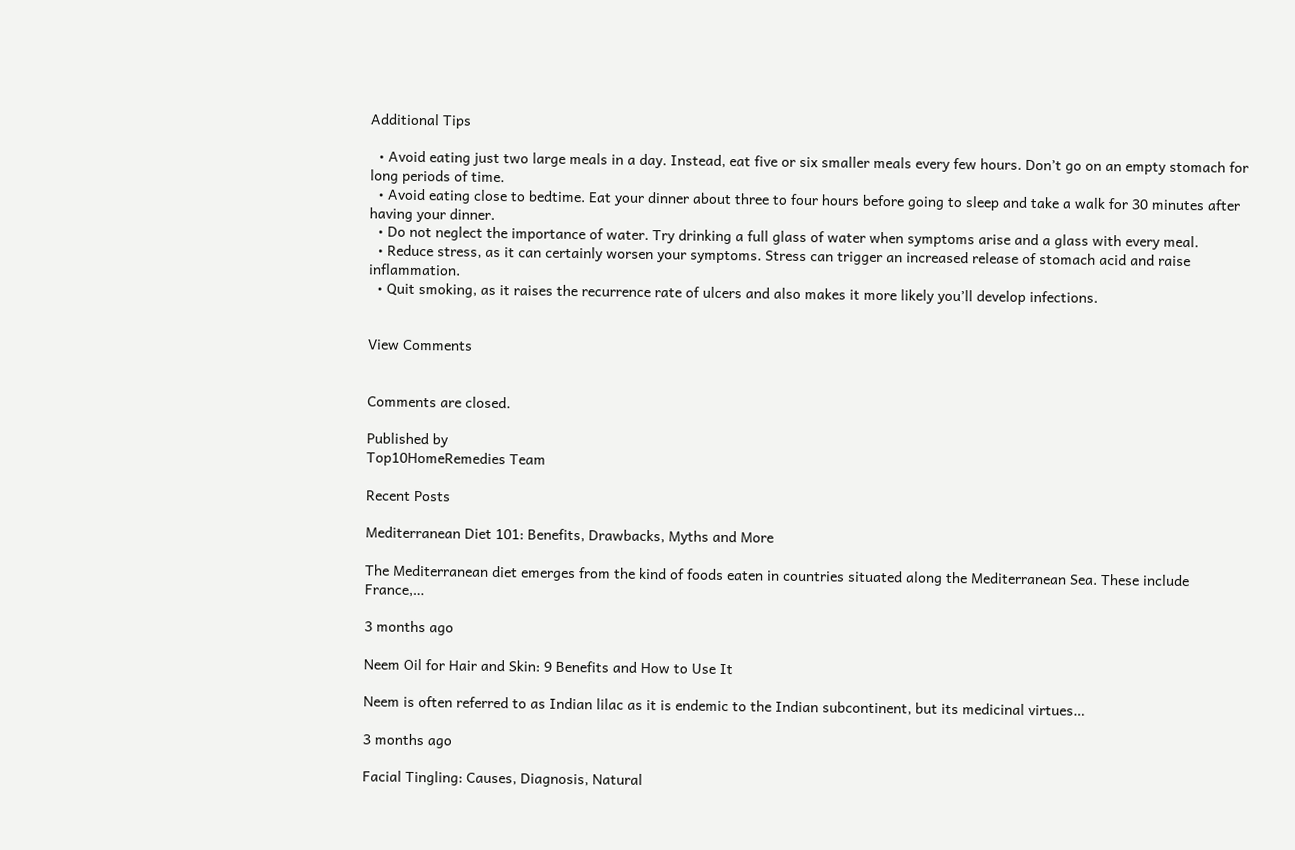Additional Tips

  • Avoid eating just two large meals in a day. Instead, eat five or six smaller meals every few hours. Don’t go on an empty stomach for long periods of time.
  • Avoid eating close to bedtime. Eat your dinner about three to four hours before going to sleep and take a walk for 30 minutes after having your dinner.
  • Do not neglect the importance of water. Try drinking a full glass of water when symptoms arise and a glass with every meal.
  • Reduce stress, as it can certainly worsen your symptoms. Stress can trigger an increased release of stomach acid and raise inflammation.
  • Quit smoking, as it raises the recurrence rate of ulcers and also makes it more likely you’ll develop infections.


View Comments


Comments are closed.

Published by
Top10HomeRemedies Team

Recent Posts

Mediterranean Diet 101: Benefits, Drawbacks, Myths and More

The Mediterranean diet emerges from the kind of foods eaten in countries situated along the Mediterranean Sea. These include France,…

3 months ago

Neem Oil for Hair and Skin: 9 Benefits and How to Use It

Neem is often referred to as Indian lilac as it is endemic to the Indian subcontinent, but its medicinal virtues…

3 months ago

Facial Tingling: Causes, Diagnosis, Natural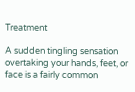Treatment

A sudden tingling sensation overtaking your hands, feet, or face is a fairly common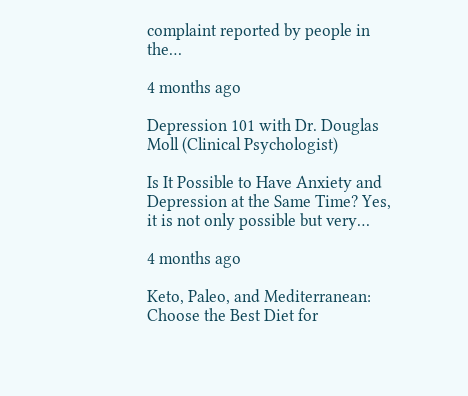complaint reported by people in the…

4 months ago

Depression 101 with Dr. Douglas Moll (Clinical Psychologist)

Is It Possible to Have Anxiety and Depression at the Same Time? Yes, it is not only possible but very…

4 months ago

Keto, Paleo, and Mediterranean: Choose the Best Diet for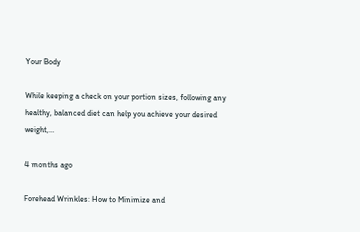Your Body

While keeping a check on your portion sizes, following any healthy, balanced diet can help you achieve your desired weight,…

4 months ago

Forehead Wrinkles: How to Minimize and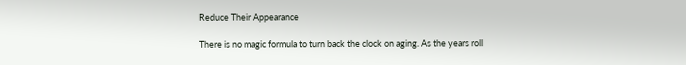Reduce Their Appearance

There is no magic formula to turn back the clock on aging. As the years roll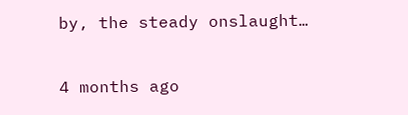by, the steady onslaught…

4 months ago